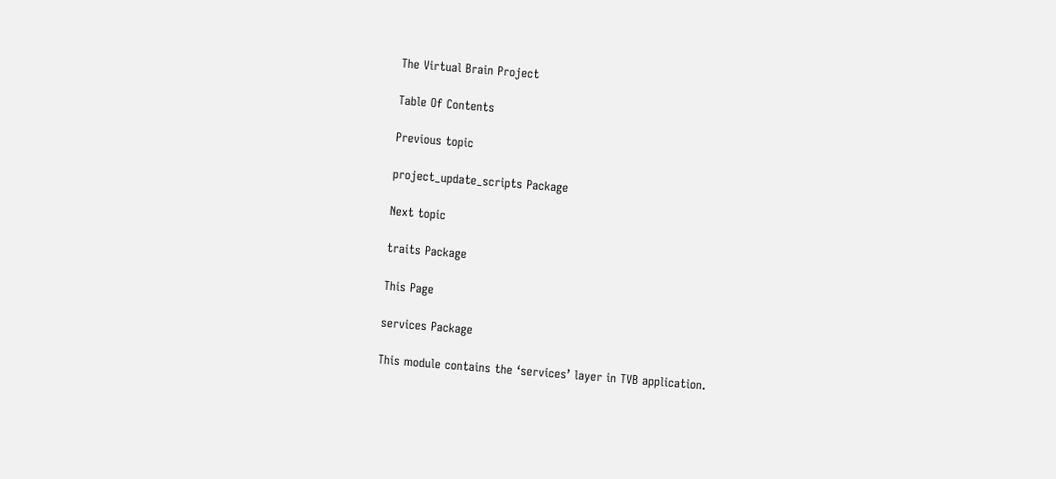The Virtual Brain Project

Table Of Contents

Previous topic

project_update_scripts Package

Next topic

traits Package

This Page

services Package

This module contains the ‘services’ layer in TVB application.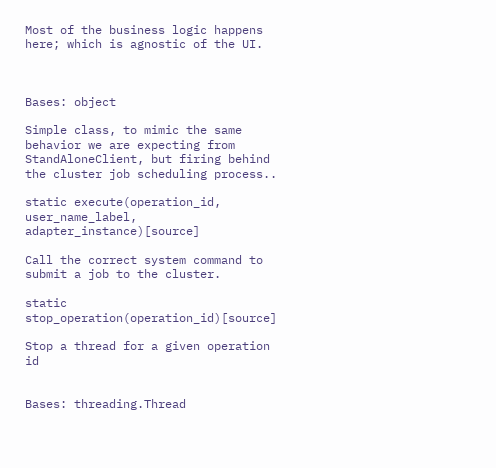Most of the business logic happens here; which is agnostic of the UI.



Bases: object

Simple class, to mimic the same behavior we are expecting from StandAloneClient, but firing behind the cluster job scheduling process..

static execute(operation_id, user_name_label, adapter_instance)[source]

Call the correct system command to submit a job to the cluster.

static stop_operation(operation_id)[source]

Stop a thread for a given operation id


Bases: threading.Thread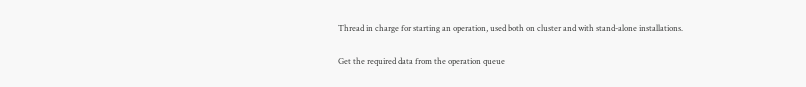Thread in charge for starting an operation, used both on cluster and with stand-alone installations.


Get the required data from the operation queue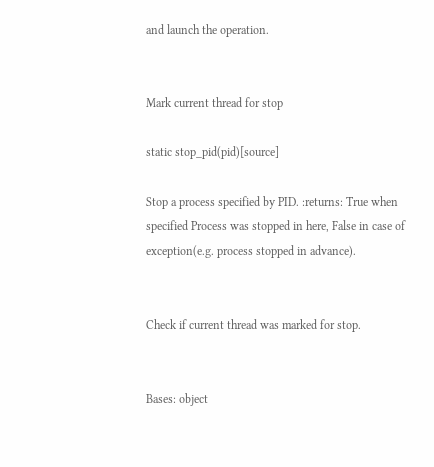and launch the operation.


Mark current thread for stop

static stop_pid(pid)[source]

Stop a process specified by PID. :returns: True when specified Process was stopped in here, False in case of exception(e.g. process stopped in advance).


Check if current thread was marked for stop.


Bases: object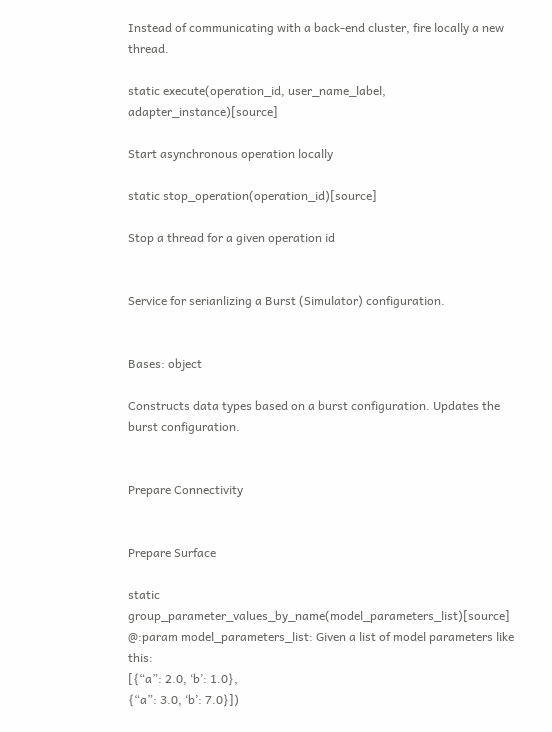Instead of communicating with a back-end cluster, fire locally a new thread.

static execute(operation_id, user_name_label, adapter_instance)[source]

Start asynchronous operation locally

static stop_operation(operation_id)[source]

Stop a thread for a given operation id


Service for serianlizing a Burst (Simulator) configuration.


Bases: object

Constructs data types based on a burst configuration. Updates the burst configuration.


Prepare Connectivity


Prepare Surface

static group_parameter_values_by_name(model_parameters_list)[source]
@:param model_parameters_list: Given a list of model parameters like this:
[{“a”: 2.0, ‘b’: 1.0},
{“a”: 3.0, ‘b’: 7.0}])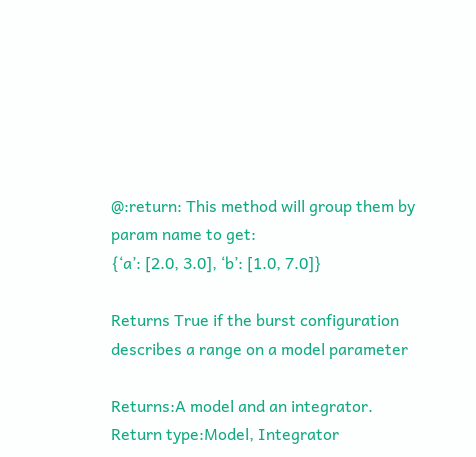@:return: This method will group them by param name to get:
{‘a’: [2.0, 3.0], ‘b’: [1.0, 7.0]}

Returns True if the burst configuration describes a range on a model parameter

Returns:A model and an integrator.
Return type:Model, Integrator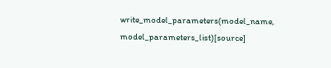write_model_parameters(model_name, model_parameters_list)[source]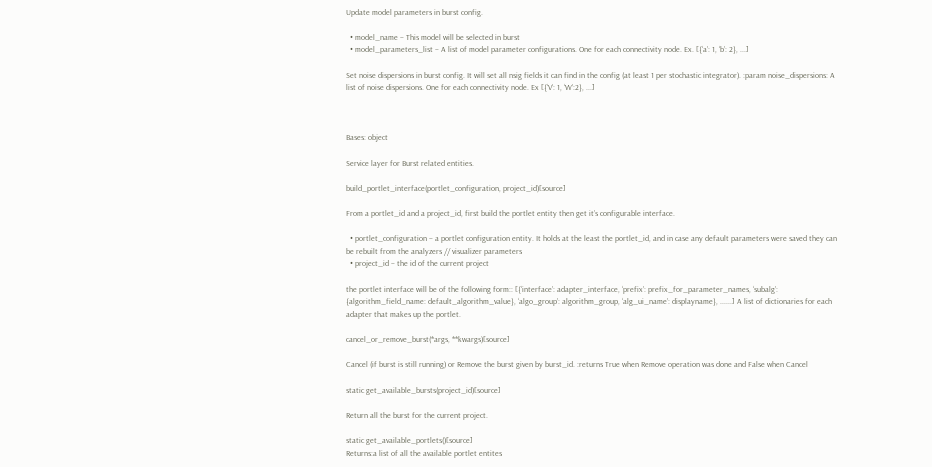Update model parameters in burst config.

  • model_name – This model will be selected in burst
  • model_parameters_list – A list of model parameter configurations. One for each connectivity node. Ex. [{‘a’: 1, ‘b’: 2}, ...]

Set noise dispersions in burst config. It will set all nsig fields it can find in the config (at least 1 per stochastic integrator). :param noise_dispersions: A list of noise dispersions. One for each connectivity node. Ex [{‘V’: 1, ‘W’:2}, ...]



Bases: object

Service layer for Burst related entities.

build_portlet_interface(portlet_configuration, project_id)[source]

From a portlet_id and a project_id, first build the portlet entity then get it’s configurable interface.

  • portlet_configuration – a portlet configuration entity. It holds at the least the portlet_id, and in case any default parameters were saved they can be rebuilt from the analyzers // visualizer parameters
  • project_id – the id of the current project

the portlet interface will be of the following form:: [{‘interface’: adapter_interface, ‘prefix’: prefix_for_parameter_names, ‘subalg’: {algorithm_field_name: default_algorithm_value}, ‘algo_group’: algorithm_group, ‘alg_ui_name’: displayname}, ......] A list of dictionaries for each adapter that makes up the portlet.

cancel_or_remove_burst(*args, **kwargs)[source]

Cancel (if burst is still running) or Remove the burst given by burst_id. :returns True when Remove operation was done and False when Cancel

static get_available_bursts(project_id)[source]

Return all the burst for the current project.

static get_available_portlets()[source]
Returns:a list of all the available portlet entites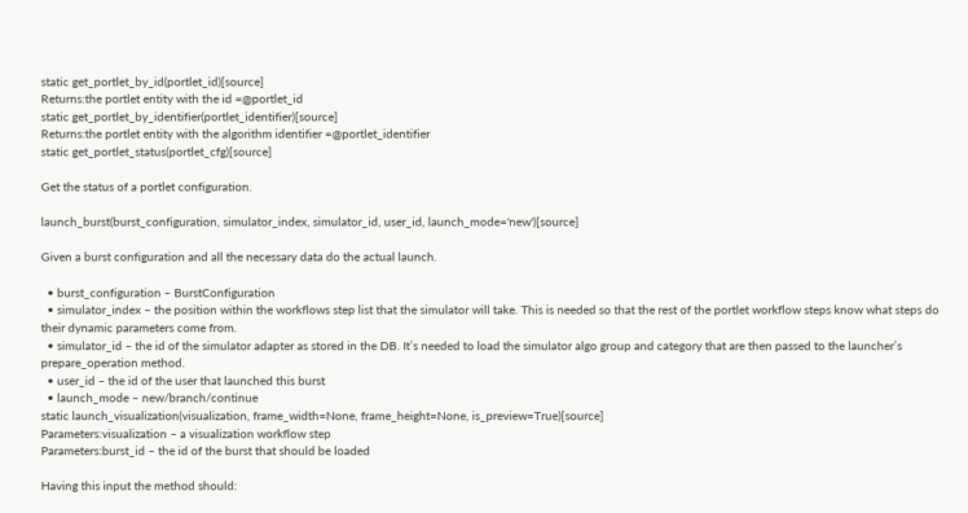static get_portlet_by_id(portlet_id)[source]
Returns:the portlet entity with the id =@portlet_id
static get_portlet_by_identifier(portlet_identifier)[source]
Returns:the portlet entity with the algorithm identifier =@portlet_identifier
static get_portlet_status(portlet_cfg)[source]

Get the status of a portlet configuration.

launch_burst(burst_configuration, simulator_index, simulator_id, user_id, launch_mode='new')[source]

Given a burst configuration and all the necessary data do the actual launch.

  • burst_configuration – BurstConfiguration
  • simulator_index – the position within the workflows step list that the simulator will take. This is needed so that the rest of the portlet workflow steps know what steps do their dynamic parameters come from.
  • simulator_id – the id of the simulator adapter as stored in the DB. It’s needed to load the simulator algo group and category that are then passed to the launcher’s prepare_operation method.
  • user_id – the id of the user that launched this burst
  • launch_mode – new/branch/continue
static launch_visualization(visualization, frame_width=None, frame_height=None, is_preview=True)[source]
Parameters:visualization – a visualization workflow step
Parameters:burst_id – the id of the burst that should be loaded

Having this input the method should: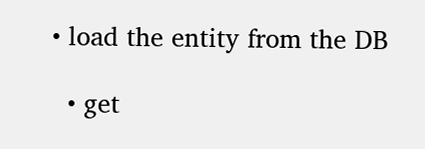• load the entity from the DB

  • get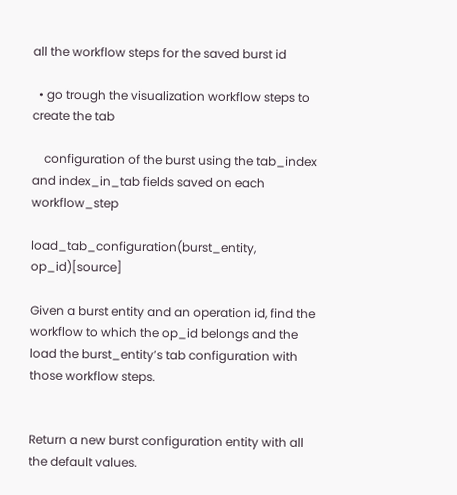all the workflow steps for the saved burst id

  • go trough the visualization workflow steps to create the tab

    configuration of the burst using the tab_index and index_in_tab fields saved on each workflow_step

load_tab_configuration(burst_entity, op_id)[source]

Given a burst entity and an operation id, find the workflow to which the op_id belongs and the load the burst_entity’s tab configuration with those workflow steps.


Return a new burst configuration entity with all the default values.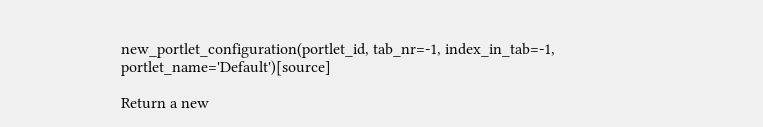new_portlet_configuration(portlet_id, tab_nr=-1, index_in_tab=-1, portlet_name='Default')[source]

Return a new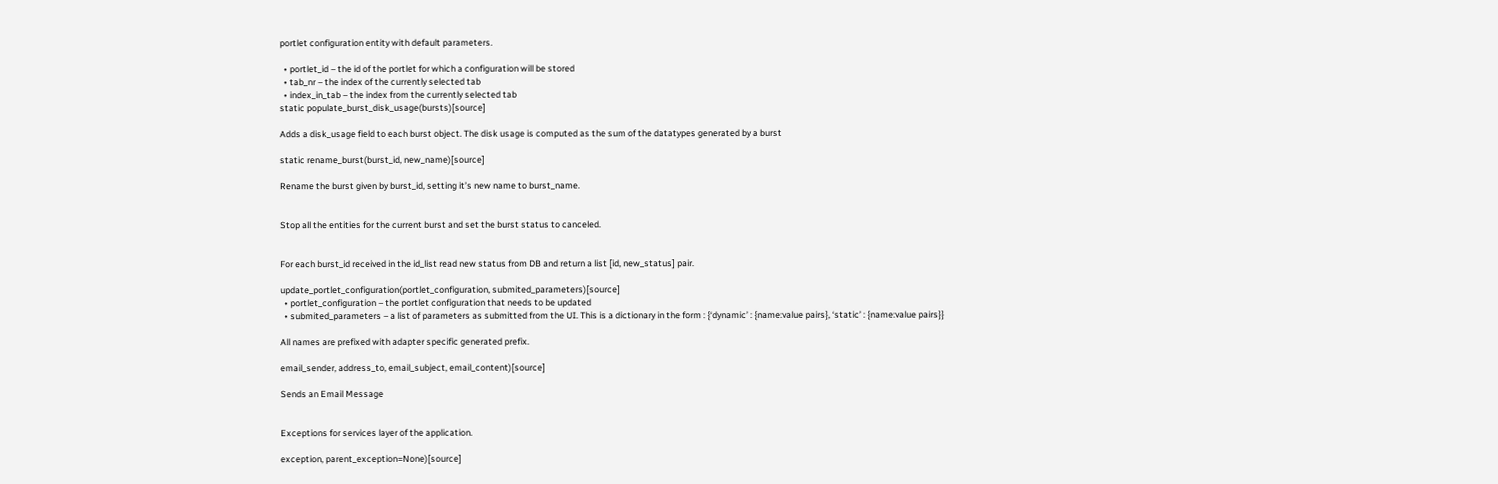portlet configuration entity with default parameters.

  • portlet_id – the id of the portlet for which a configuration will be stored
  • tab_nr – the index of the currently selected tab
  • index_in_tab – the index from the currently selected tab
static populate_burst_disk_usage(bursts)[source]

Adds a disk_usage field to each burst object. The disk usage is computed as the sum of the datatypes generated by a burst

static rename_burst(burst_id, new_name)[source]

Rename the burst given by burst_id, setting it’s new name to burst_name.


Stop all the entities for the current burst and set the burst status to canceled.


For each burst_id received in the id_list read new status from DB and return a list [id, new_status] pair.

update_portlet_configuration(portlet_configuration, submited_parameters)[source]
  • portlet_configuration – the portlet configuration that needs to be updated
  • submited_parameters – a list of parameters as submitted from the UI. This is a dictionary in the form : {‘dynamic’ : {name:value pairs}, ‘static’ : {name:value pairs}}

All names are prefixed with adapter specific generated prefix.

email_sender, address_to, email_subject, email_content)[source]

Sends an Email Message


Exceptions for services layer of the application.

exception, parent_exception=None)[source]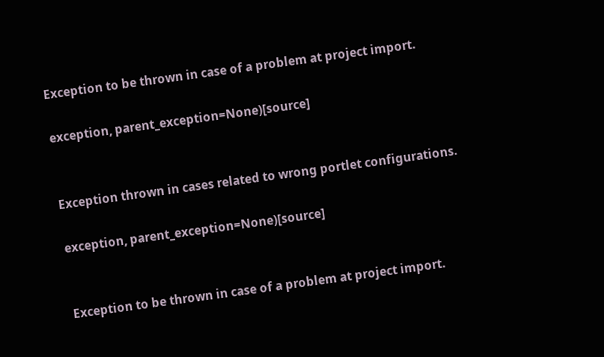Exception to be thrown in case of a problem at project import.

exception, parent_exception=None)[source]


Exception thrown in cases related to wrong portlet configurations.

exception, parent_exception=None)[source]


Exception to be thrown in case of a problem at project import.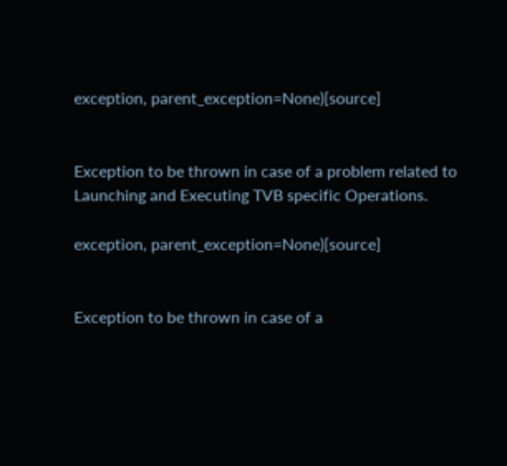exception, parent_exception=None)[source]


Exception to be thrown in case of a problem related to Launching and Executing TVB specific Operations.

exception, parent_exception=None)[source]


Exception to be thrown in case of a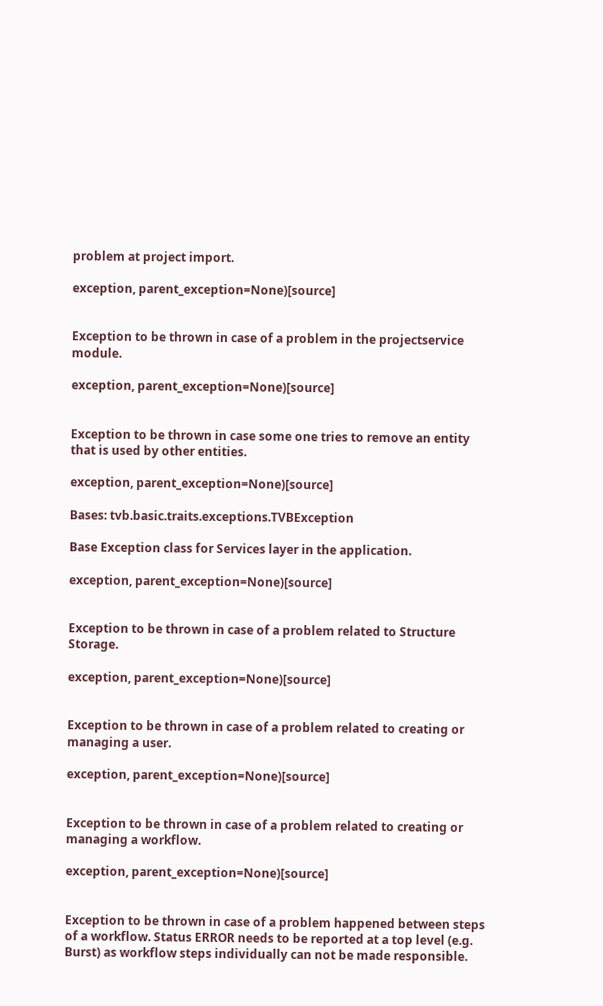problem at project import.

exception, parent_exception=None)[source]


Exception to be thrown in case of a problem in the projectservice module.

exception, parent_exception=None)[source]


Exception to be thrown in case some one tries to remove an entity that is used by other entities.

exception, parent_exception=None)[source]

Bases: tvb.basic.traits.exceptions.TVBException

Base Exception class for Services layer in the application.

exception, parent_exception=None)[source]


Exception to be thrown in case of a problem related to Structure Storage.

exception, parent_exception=None)[source]


Exception to be thrown in case of a problem related to creating or managing a user.

exception, parent_exception=None)[source]


Exception to be thrown in case of a problem related to creating or managing a workflow.

exception, parent_exception=None)[source]


Exception to be thrown in case of a problem happened between steps of a workflow. Status ERROR needs to be reported at a top level (e.g. Burst) as workflow steps individually can not be made responsible.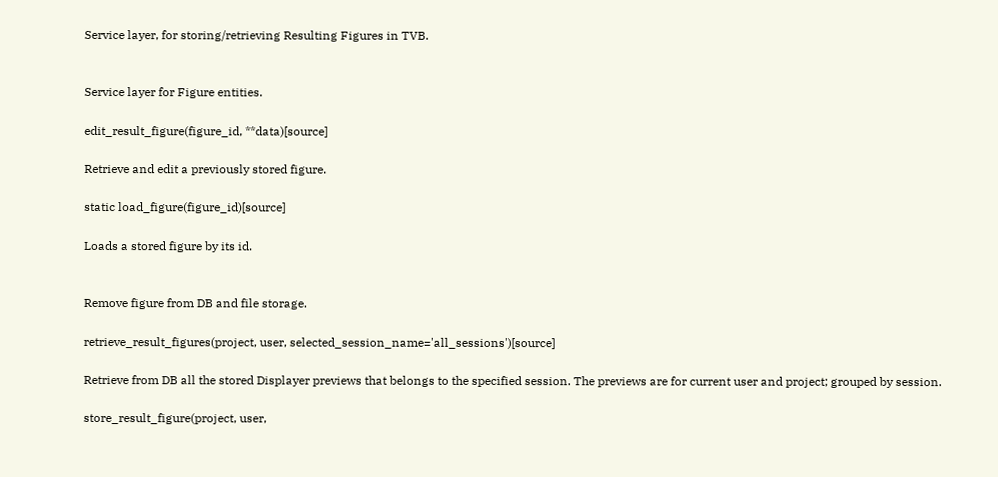Service layer, for storing/retrieving Resulting Figures in TVB.


Service layer for Figure entities.

edit_result_figure(figure_id, **data)[source]

Retrieve and edit a previously stored figure.

static load_figure(figure_id)[source]

Loads a stored figure by its id.


Remove figure from DB and file storage.

retrieve_result_figures(project, user, selected_session_name='all_sessions')[source]

Retrieve from DB all the stored Displayer previews that belongs to the specified session. The previews are for current user and project; grouped by session.

store_result_figure(project, user,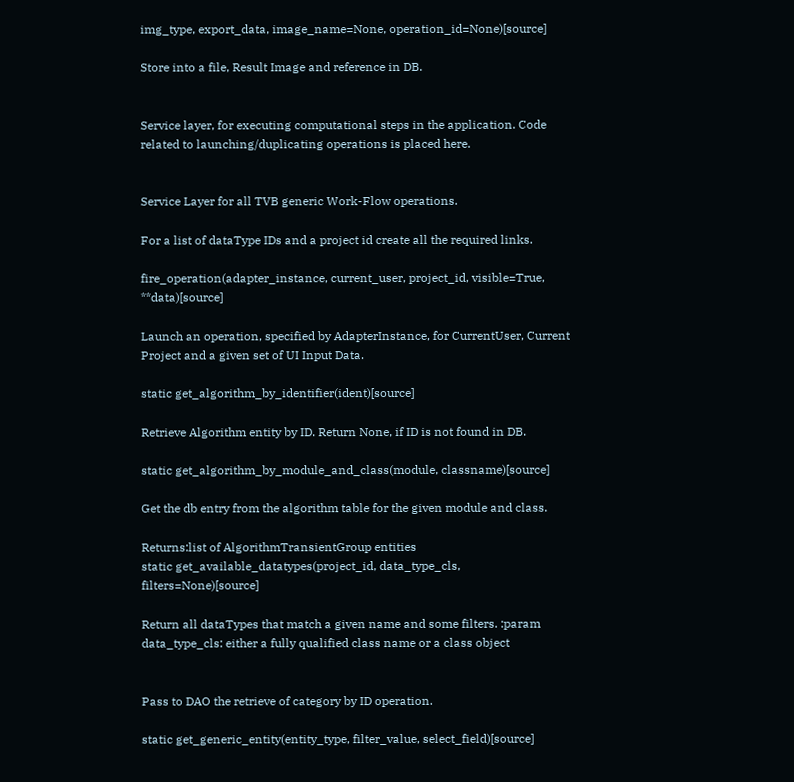img_type, export_data, image_name=None, operation_id=None)[source]

Store into a file, Result Image and reference in DB.


Service layer, for executing computational steps in the application. Code related to launching/duplicating operations is placed here.


Service Layer for all TVB generic Work-Flow operations.

For a list of dataType IDs and a project id create all the required links.

fire_operation(adapter_instance, current_user, project_id, visible=True, **data)[source]

Launch an operation, specified by AdapterInstance, for CurrentUser, Current Project and a given set of UI Input Data.

static get_algorithm_by_identifier(ident)[source]

Retrieve Algorithm entity by ID. Return None, if ID is not found in DB.

static get_algorithm_by_module_and_class(module, classname)[source]

Get the db entry from the algorithm table for the given module and class.

Returns:list of AlgorithmTransientGroup entities
static get_available_datatypes(project_id, data_type_cls, filters=None)[source]

Return all dataTypes that match a given name and some filters. :param data_type_cls: either a fully qualified class name or a class object


Pass to DAO the retrieve of category by ID operation.

static get_generic_entity(entity_type, filter_value, select_field)[source]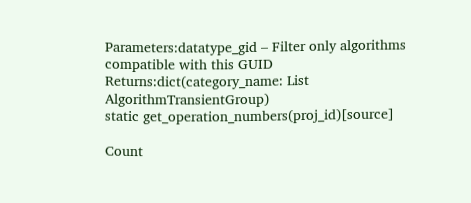Parameters:datatype_gid – Filter only algorithms compatible with this GUID
Returns:dict(category_name: List AlgorithmTransientGroup)
static get_operation_numbers(proj_id)[source]

Count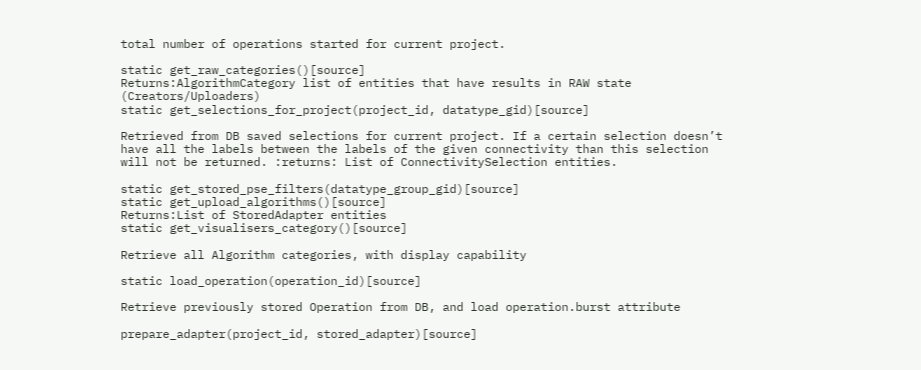total number of operations started for current project.

static get_raw_categories()[source]
Returns:AlgorithmCategory list of entities that have results in RAW state (Creators/Uploaders)
static get_selections_for_project(project_id, datatype_gid)[source]

Retrieved from DB saved selections for current project. If a certain selection doesn’t have all the labels between the labels of the given connectivity than this selection will not be returned. :returns: List of ConnectivitySelection entities.

static get_stored_pse_filters(datatype_group_gid)[source]
static get_upload_algorithms()[source]
Returns:List of StoredAdapter entities
static get_visualisers_category()[source]

Retrieve all Algorithm categories, with display capability

static load_operation(operation_id)[source]

Retrieve previously stored Operation from DB, and load operation.burst attribute

prepare_adapter(project_id, stored_adapter)[source]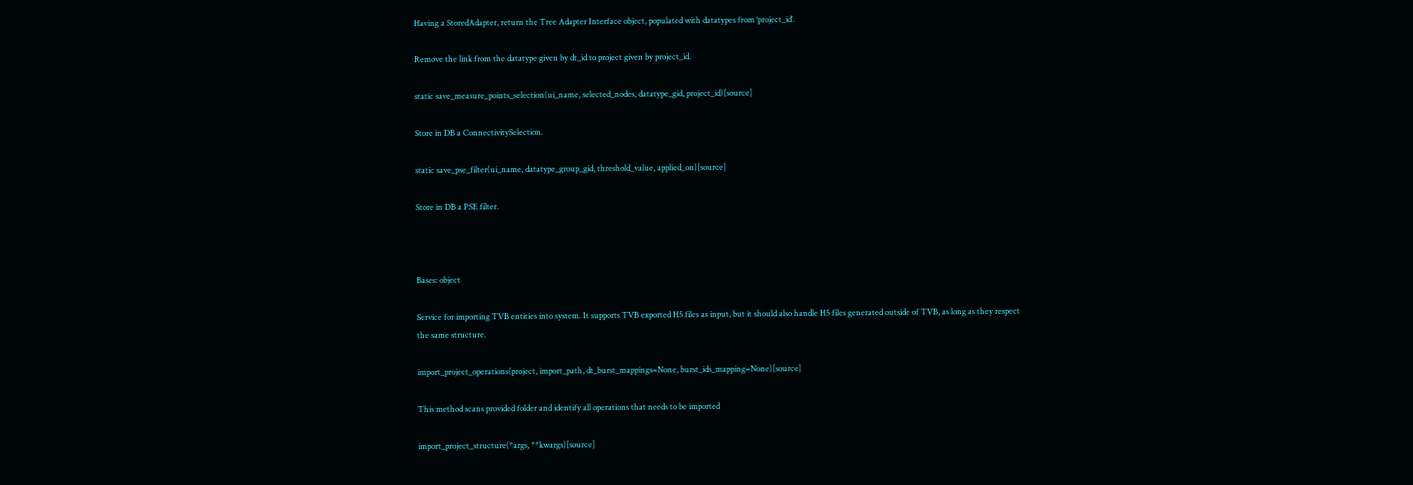Having a StoredAdapter, return the Tree Adapter Interface object, populated with datatypes from ‘project_id’.

Remove the link from the datatype given by dt_id to project given by project_id.

static save_measure_points_selection(ui_name, selected_nodes, datatype_gid, project_id)[source]

Store in DB a ConnectivitySelection.

static save_pse_filter(ui_name, datatype_group_gid, threshold_value, applied_on)[source]

Store in DB a PSE filter.



Bases: object

Service for importing TVB entities into system. It supports TVB exported H5 files as input, but it should also handle H5 files generated outside of TVB, as long as they respect the same structure.

import_project_operations(project, import_path, dt_burst_mappings=None, burst_ids_mapping=None)[source]

This method scans provided folder and identify all operations that needs to be imported

import_project_structure(*args, **kwargs)[source]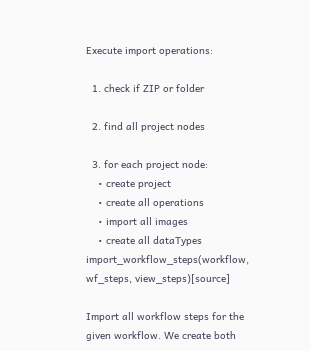Execute import operations:

  1. check if ZIP or folder

  2. find all project nodes

  3. for each project node:
    • create project
    • create all operations
    • import all images
    • create all dataTypes
import_workflow_steps(workflow, wf_steps, view_steps)[source]

Import all workflow steps for the given workflow. We create both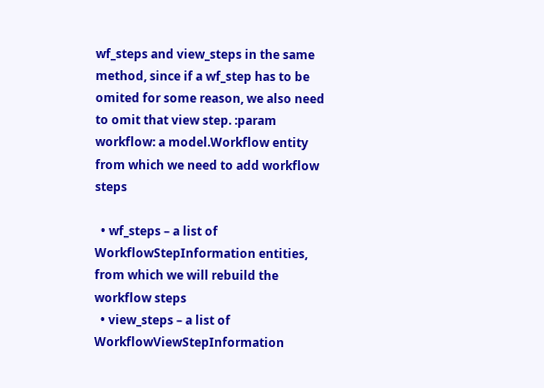wf_steps and view_steps in the same method, since if a wf_step has to be omited for some reason, we also need to omit that view step. :param workflow: a model.Workflow entity from which we need to add workflow steps

  • wf_steps – a list of WorkflowStepInformation entities, from which we will rebuild the workflow steps
  • view_steps – a list of WorkflowViewStepInformation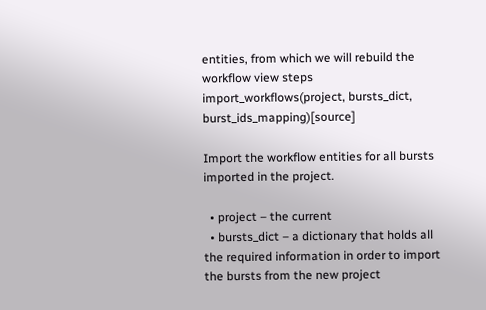entities, from which we will rebuild the workflow view steps
import_workflows(project, bursts_dict, burst_ids_mapping)[source]

Import the workflow entities for all bursts imported in the project.

  • project – the current
  • bursts_dict – a dictionary that holds all the required information in order to import the bursts from the new project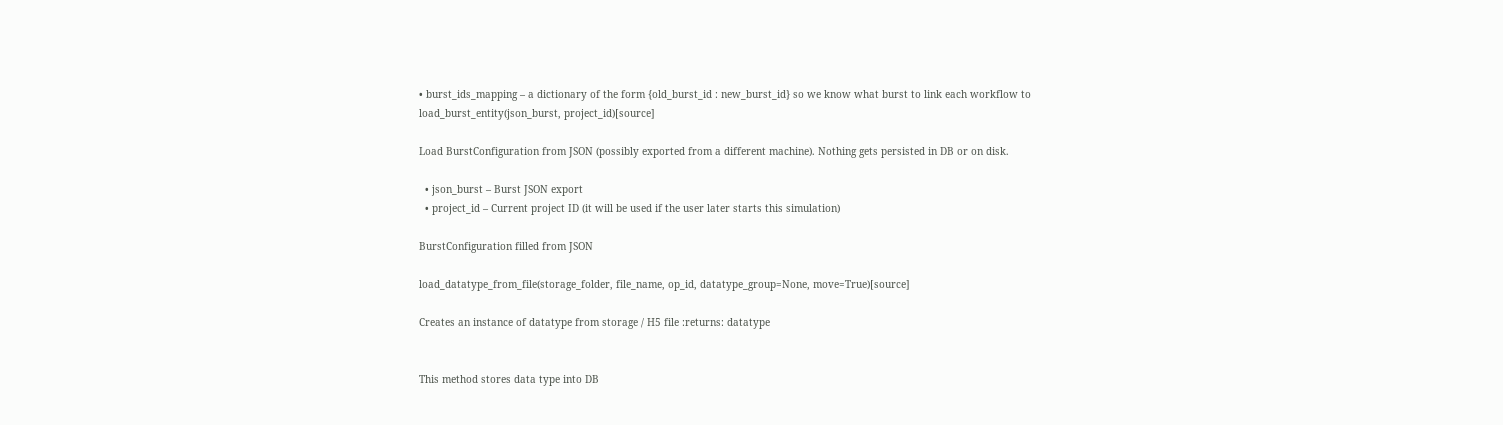• burst_ids_mapping – a dictionary of the form {old_burst_id : new_burst_id} so we know what burst to link each workflow to
load_burst_entity(json_burst, project_id)[source]

Load BurstConfiguration from JSON (possibly exported from a different machine). Nothing gets persisted in DB or on disk.

  • json_burst – Burst JSON export
  • project_id – Current project ID (it will be used if the user later starts this simulation)

BurstConfiguration filled from JSON

load_datatype_from_file(storage_folder, file_name, op_id, datatype_group=None, move=True)[source]

Creates an instance of datatype from storage / H5 file :returns: datatype


This method stores data type into DB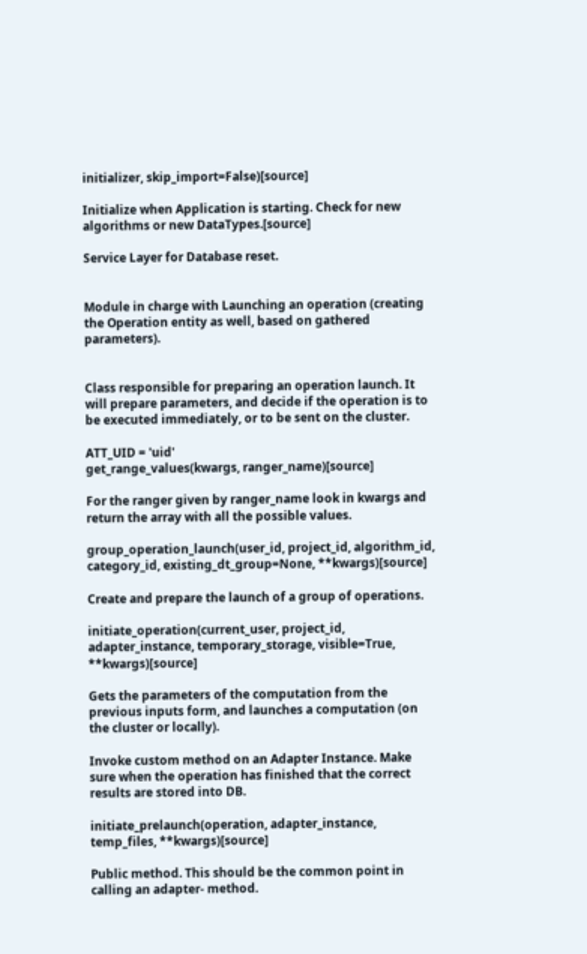initializer, skip_import=False)[source]

Initialize when Application is starting. Check for new algorithms or new DataTypes.[source]

Service Layer for Database reset.


Module in charge with Launching an operation (creating the Operation entity as well, based on gathered parameters).


Class responsible for preparing an operation launch. It will prepare parameters, and decide if the operation is to be executed immediately, or to be sent on the cluster.

ATT_UID = 'uid'
get_range_values(kwargs, ranger_name)[source]

For the ranger given by ranger_name look in kwargs and return the array with all the possible values.

group_operation_launch(user_id, project_id, algorithm_id, category_id, existing_dt_group=None, **kwargs)[source]

Create and prepare the launch of a group of operations.

initiate_operation(current_user, project_id, adapter_instance, temporary_storage, visible=True, **kwargs)[source]

Gets the parameters of the computation from the previous inputs form, and launches a computation (on the cluster or locally).

Invoke custom method on an Adapter Instance. Make sure when the operation has finished that the correct results are stored into DB.

initiate_prelaunch(operation, adapter_instance, temp_files, **kwargs)[source]

Public method. This should be the common point in calling an adapter- method.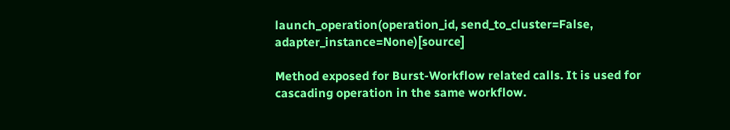launch_operation(operation_id, send_to_cluster=False, adapter_instance=None)[source]

Method exposed for Burst-Workflow related calls. It is used for cascading operation in the same workflow.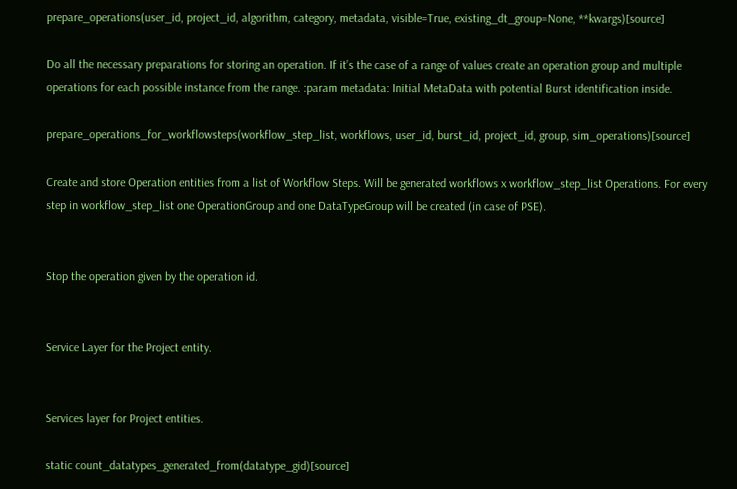prepare_operations(user_id, project_id, algorithm, category, metadata, visible=True, existing_dt_group=None, **kwargs)[source]

Do all the necessary preparations for storing an operation. If it’s the case of a range of values create an operation group and multiple operations for each possible instance from the range. :param metadata: Initial MetaData with potential Burst identification inside.

prepare_operations_for_workflowsteps(workflow_step_list, workflows, user_id, burst_id, project_id, group, sim_operations)[source]

Create and store Operation entities from a list of Workflow Steps. Will be generated workflows x workflow_step_list Operations. For every step in workflow_step_list one OperationGroup and one DataTypeGroup will be created (in case of PSE).


Stop the operation given by the operation id.


Service Layer for the Project entity.


Services layer for Project entities.

static count_datatypes_generated_from(datatype_gid)[source]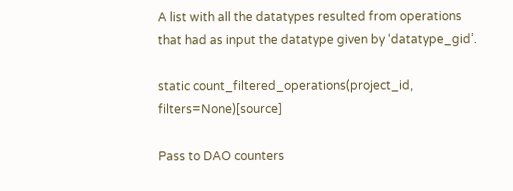A list with all the datatypes resulted from operations that had as input the datatype given by ‘datatype_gid’.

static count_filtered_operations(project_id, filters=None)[source]

Pass to DAO counters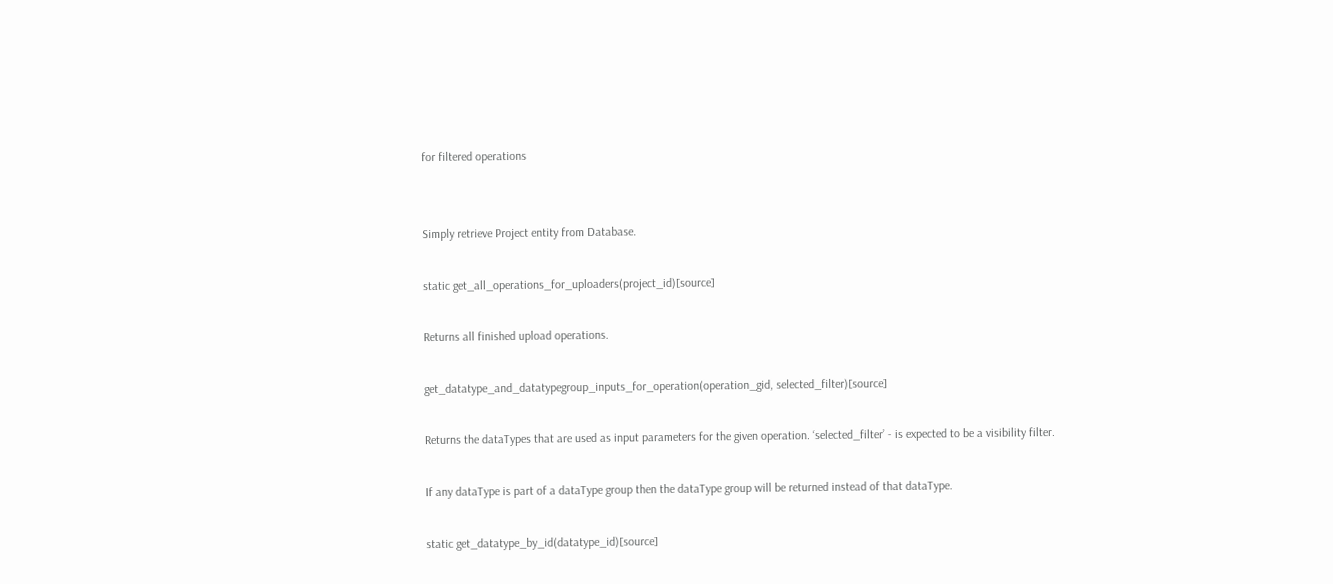for filtered operations


Simply retrieve Project entity from Database.

static get_all_operations_for_uploaders(project_id)[source]

Returns all finished upload operations.

get_datatype_and_datatypegroup_inputs_for_operation(operation_gid, selected_filter)[source]

Returns the dataTypes that are used as input parameters for the given operation. ‘selected_filter’ - is expected to be a visibility filter.

If any dataType is part of a dataType group then the dataType group will be returned instead of that dataType.

static get_datatype_by_id(datatype_id)[source]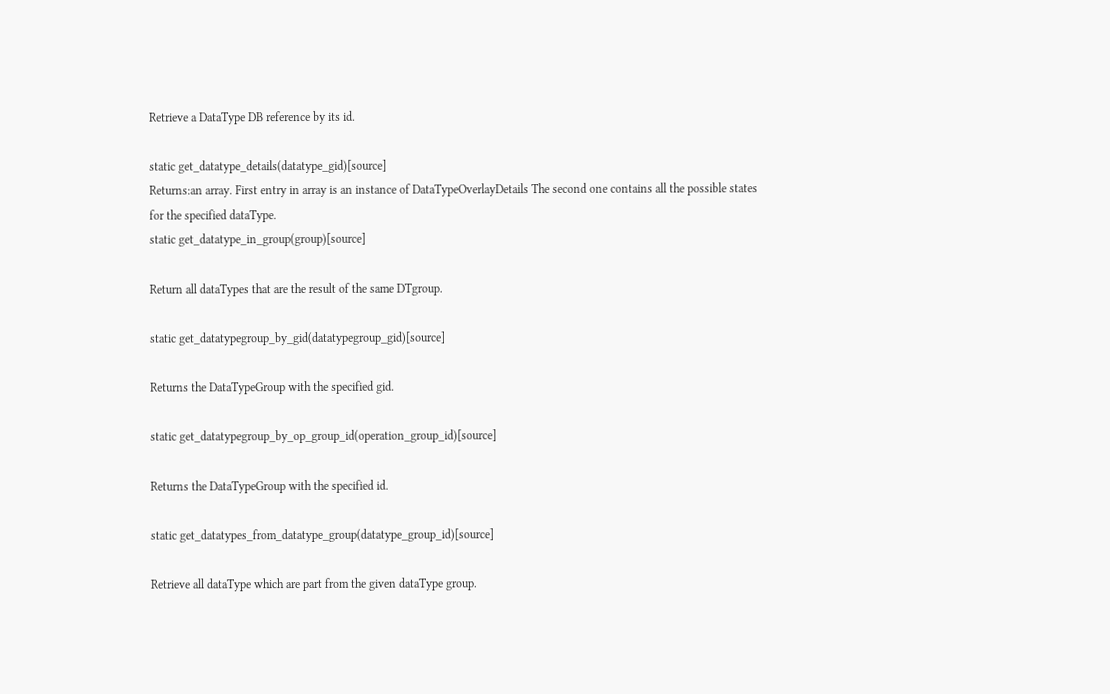Retrieve a DataType DB reference by its id.

static get_datatype_details(datatype_gid)[source]
Returns:an array. First entry in array is an instance of DataTypeOverlayDetails The second one contains all the possible states for the specified dataType.
static get_datatype_in_group(group)[source]

Return all dataTypes that are the result of the same DTgroup.

static get_datatypegroup_by_gid(datatypegroup_gid)[source]

Returns the DataTypeGroup with the specified gid.

static get_datatypegroup_by_op_group_id(operation_group_id)[source]

Returns the DataTypeGroup with the specified id.

static get_datatypes_from_datatype_group(datatype_group_id)[source]

Retrieve all dataType which are part from the given dataType group.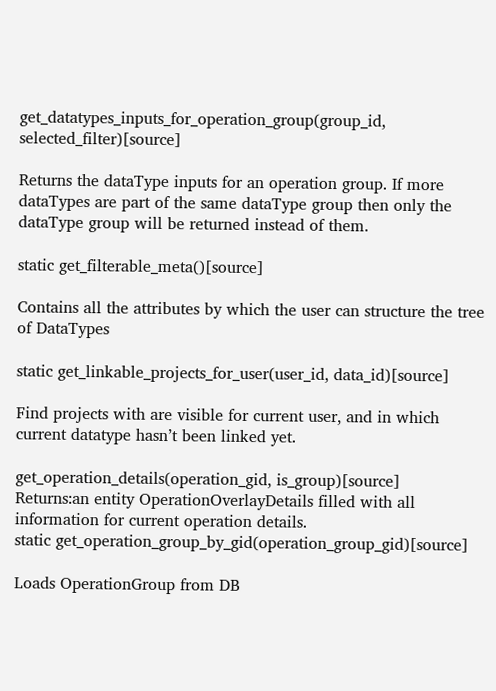get_datatypes_inputs_for_operation_group(group_id, selected_filter)[source]

Returns the dataType inputs for an operation group. If more dataTypes are part of the same dataType group then only the dataType group will be returned instead of them.

static get_filterable_meta()[source]

Contains all the attributes by which the user can structure the tree of DataTypes

static get_linkable_projects_for_user(user_id, data_id)[source]

Find projects with are visible for current user, and in which current datatype hasn’t been linked yet.

get_operation_details(operation_gid, is_group)[source]
Returns:an entity OperationOverlayDetails filled with all information for current operation details.
static get_operation_group_by_gid(operation_group_gid)[source]

Loads OperationGroup from DB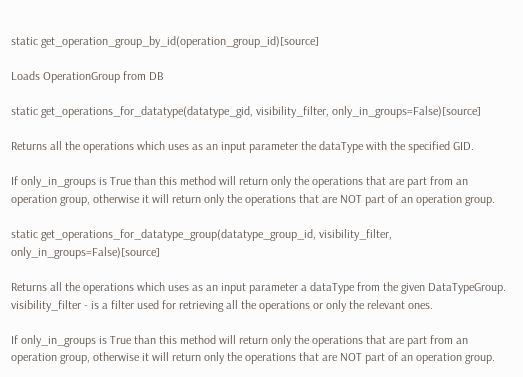static get_operation_group_by_id(operation_group_id)[source]

Loads OperationGroup from DB

static get_operations_for_datatype(datatype_gid, visibility_filter, only_in_groups=False)[source]

Returns all the operations which uses as an input parameter the dataType with the specified GID.

If only_in_groups is True than this method will return only the operations that are part from an operation group, otherwise it will return only the operations that are NOT part of an operation group.

static get_operations_for_datatype_group(datatype_group_id, visibility_filter, only_in_groups=False)[source]

Returns all the operations which uses as an input parameter a dataType from the given DataTypeGroup. visibility_filter - is a filter used for retrieving all the operations or only the relevant ones.

If only_in_groups is True than this method will return only the operations that are part from an operation group, otherwise it will return only the operations that are NOT part of an operation group.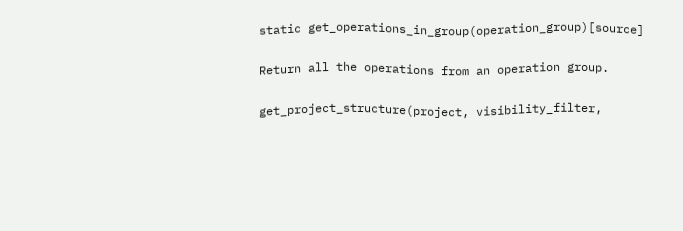static get_operations_in_group(operation_group)[source]

Return all the operations from an operation group.

get_project_structure(project, visibility_filter,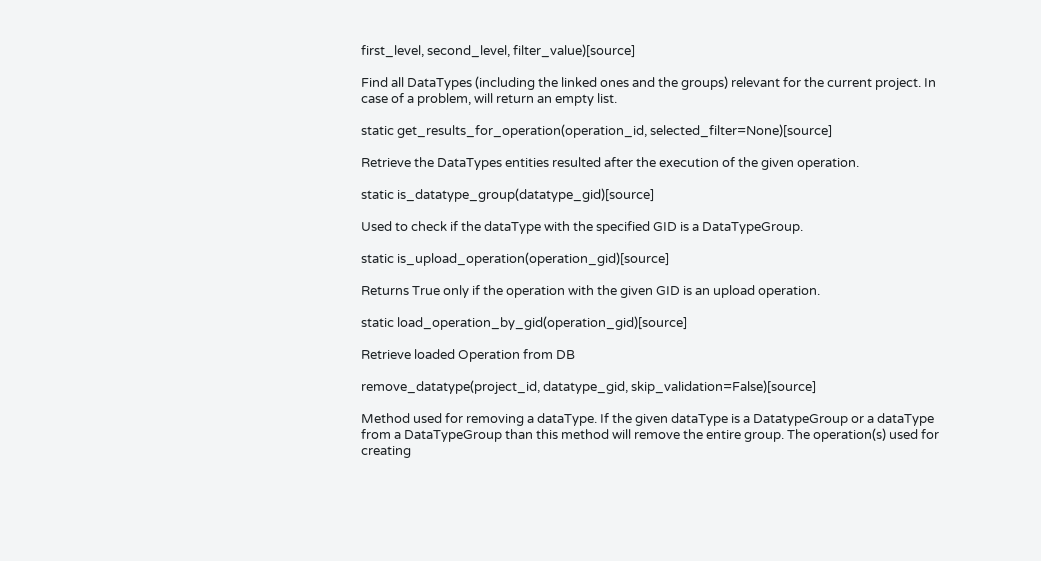first_level, second_level, filter_value)[source]

Find all DataTypes (including the linked ones and the groups) relevant for the current project. In case of a problem, will return an empty list.

static get_results_for_operation(operation_id, selected_filter=None)[source]

Retrieve the DataTypes entities resulted after the execution of the given operation.

static is_datatype_group(datatype_gid)[source]

Used to check if the dataType with the specified GID is a DataTypeGroup.

static is_upload_operation(operation_gid)[source]

Returns True only if the operation with the given GID is an upload operation.

static load_operation_by_gid(operation_gid)[source]

Retrieve loaded Operation from DB

remove_datatype(project_id, datatype_gid, skip_validation=False)[source]

Method used for removing a dataType. If the given dataType is a DatatypeGroup or a dataType from a DataTypeGroup than this method will remove the entire group. The operation(s) used for creating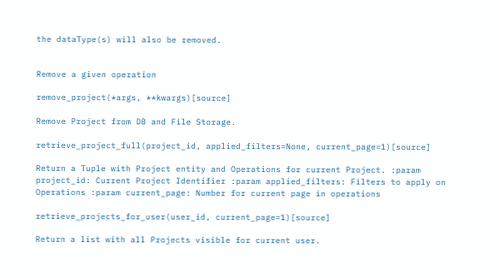the dataType(s) will also be removed.


Remove a given operation

remove_project(*args, **kwargs)[source]

Remove Project from DB and File Storage.

retrieve_project_full(project_id, applied_filters=None, current_page=1)[source]

Return a Tuple with Project entity and Operations for current Project. :param project_id: Current Project Identifier :param applied_filters: Filters to apply on Operations :param current_page: Number for current page in operations

retrieve_projects_for_user(user_id, current_page=1)[source]

Return a list with all Projects visible for current user.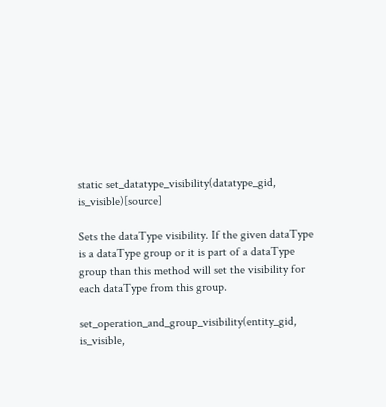static set_datatype_visibility(datatype_gid, is_visible)[source]

Sets the dataType visibility. If the given dataType is a dataType group or it is part of a dataType group than this method will set the visibility for each dataType from this group.

set_operation_and_group_visibility(entity_gid, is_visible,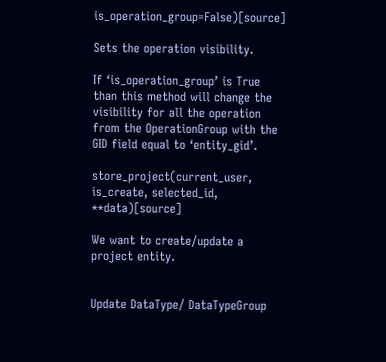is_operation_group=False)[source]

Sets the operation visibility.

If ‘is_operation_group’ is True than this method will change the visibility for all the operation from the OperationGroup with the GID field equal to ‘entity_gid’.

store_project(current_user, is_create, selected_id, **data)[source]

We want to create/update a project entity.


Update DataType/ DataTypeGroup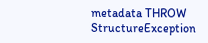metadata THROW StructureException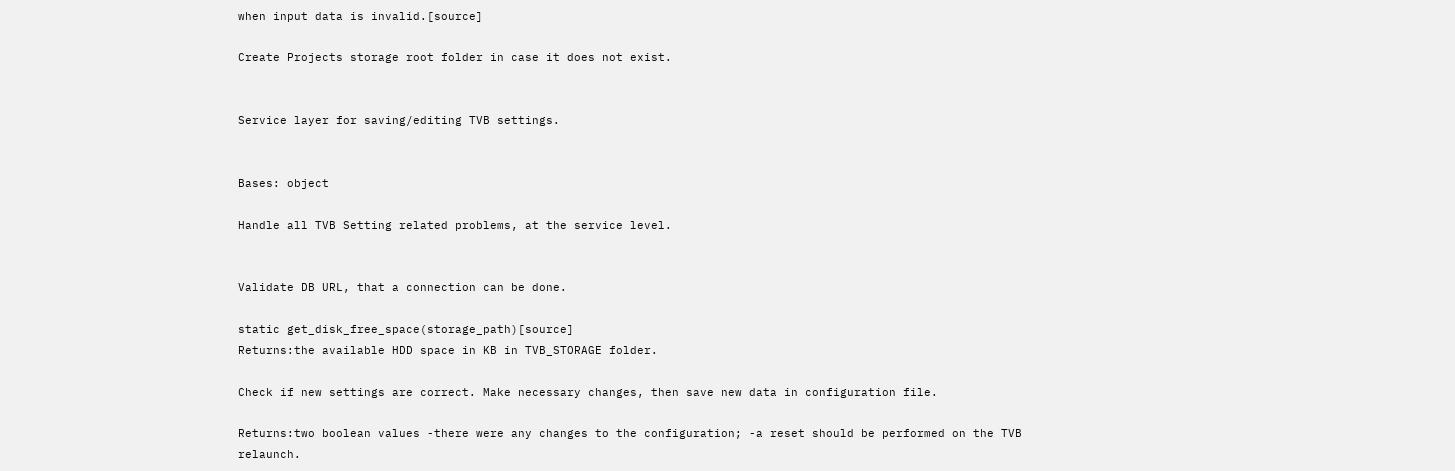when input data is invalid.[source]

Create Projects storage root folder in case it does not exist.


Service layer for saving/editing TVB settings.


Bases: object

Handle all TVB Setting related problems, at the service level.


Validate DB URL, that a connection can be done.

static get_disk_free_space(storage_path)[source]
Returns:the available HDD space in KB in TVB_STORAGE folder.

Check if new settings are correct. Make necessary changes, then save new data in configuration file.

Returns:two boolean values -there were any changes to the configuration; -a reset should be performed on the TVB relaunch.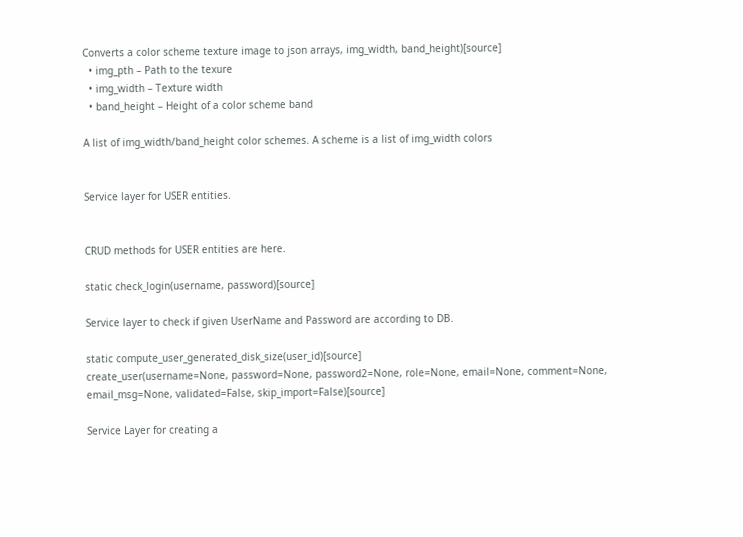Converts a color scheme texture image to json arrays, img_width, band_height)[source]
  • img_pth – Path to the texure
  • img_width – Texture width
  • band_height – Height of a color scheme band

A list of img_width/band_height color schemes. A scheme is a list of img_width colors


Service layer for USER entities.


CRUD methods for USER entities are here.

static check_login(username, password)[source]

Service layer to check if given UserName and Password are according to DB.

static compute_user_generated_disk_size(user_id)[source]
create_user(username=None, password=None, password2=None, role=None, email=None, comment=None, email_msg=None, validated=False, skip_import=False)[source]

Service Layer for creating a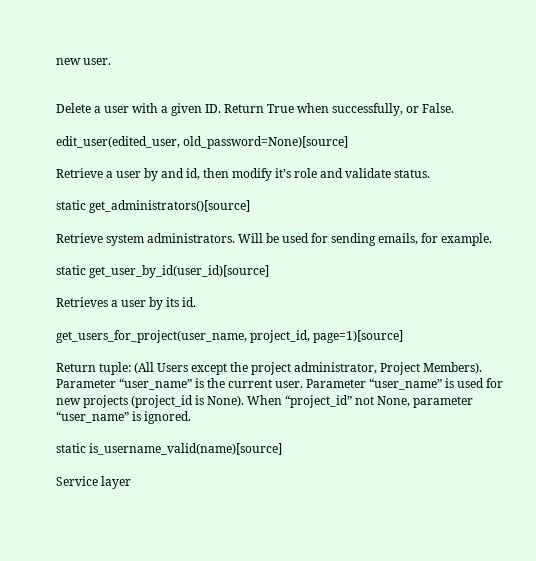new user.


Delete a user with a given ID. Return True when successfully, or False.

edit_user(edited_user, old_password=None)[source]

Retrieve a user by and id, then modify it’s role and validate status.

static get_administrators()[source]

Retrieve system administrators. Will be used for sending emails, for example.

static get_user_by_id(user_id)[source]

Retrieves a user by its id.

get_users_for_project(user_name, project_id, page=1)[source]

Return tuple: (All Users except the project administrator, Project Members). Parameter “user_name” is the current user. Parameter “user_name” is used for new projects (project_id is None). When “project_id” not None, parameter “user_name” is ignored.

static is_username_valid(name)[source]

Service layer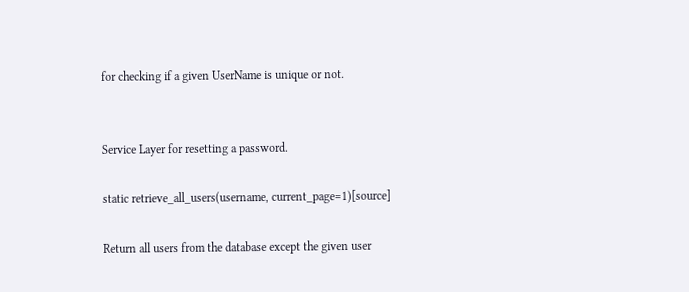for checking if a given UserName is unique or not.


Service Layer for resetting a password.

static retrieve_all_users(username, current_page=1)[source]

Return all users from the database except the given user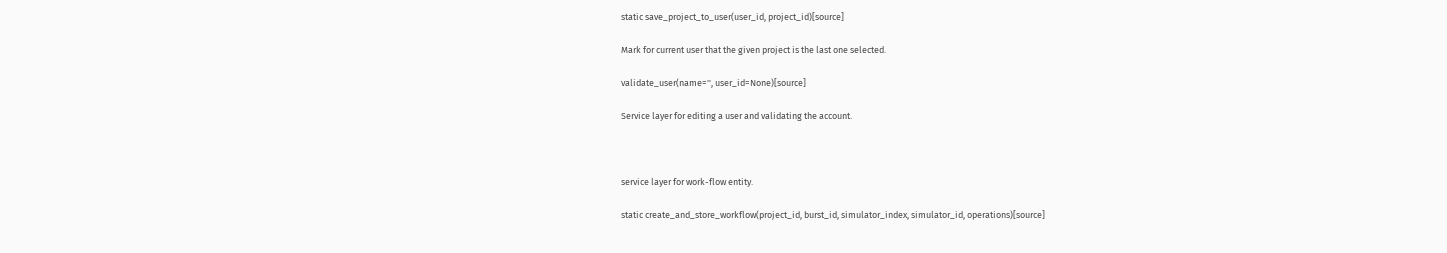static save_project_to_user(user_id, project_id)[source]

Mark for current user that the given project is the last one selected.

validate_user(name='', user_id=None)[source]

Service layer for editing a user and validating the account.



service layer for work-flow entity.

static create_and_store_workflow(project_id, burst_id, simulator_index, simulator_id, operations)[source]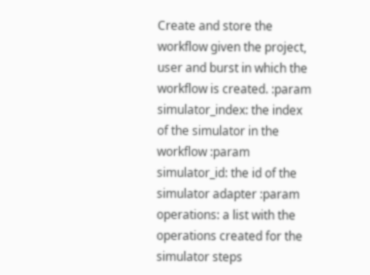Create and store the workflow given the project, user and burst in which the workflow is created. :param simulator_index: the index of the simulator in the workflow :param simulator_id: the id of the simulator adapter :param operations: a list with the operations created for the simulator steps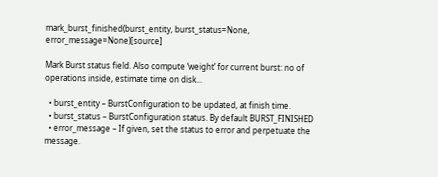mark_burst_finished(burst_entity, burst_status=None, error_message=None)[source]

Mark Burst status field. Also compute ‘weight’ for current burst: no of operations inside, estimate time on disk...

  • burst_entity – BurstConfiguration to be updated, at finish time.
  • burst_status – BurstConfiguration status. By default BURST_FINISHED
  • error_message – If given, set the status to error and perpetuate the message.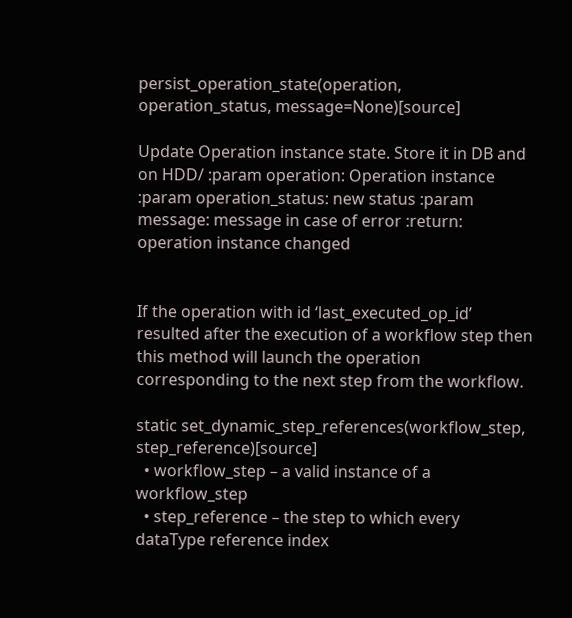persist_operation_state(operation, operation_status, message=None)[source]

Update Operation instance state. Store it in DB and on HDD/ :param operation: Operation instance :param operation_status: new status :param message: message in case of error :return: operation instance changed


If the operation with id ‘last_executed_op_id’ resulted after the execution of a workflow step then this method will launch the operation corresponding to the next step from the workflow.

static set_dynamic_step_references(workflow_step, step_reference)[source]
  • workflow_step – a valid instance of a workflow_step
  • step_reference – the step to which every dataType reference index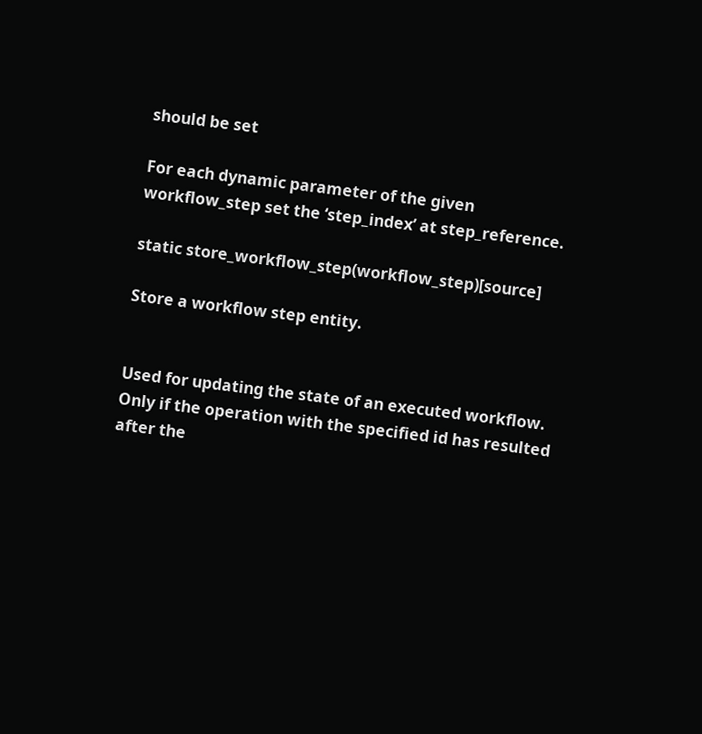should be set

For each dynamic parameter of the given workflow_step set the ‘step_index’ at step_reference.

static store_workflow_step(workflow_step)[source]

Store a workflow step entity.


Used for updating the state of an executed workflow. Only if the operation with the specified id has resulted after the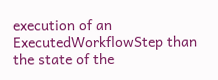execution of an ExecutedWorkflowStep than the state of the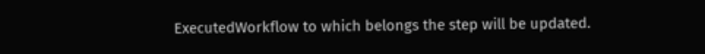ExecutedWorkflow to which belongs the step will be updated.